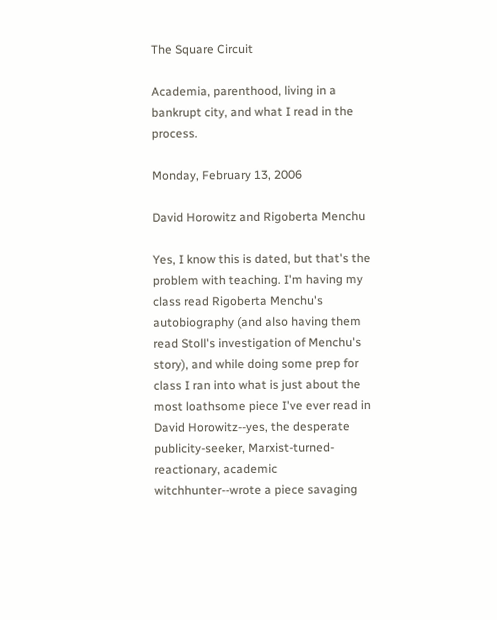The Square Circuit

Academia, parenthood, living in a bankrupt city, and what I read in the process.

Monday, February 13, 2006

David Horowitz and Rigoberta Menchu

Yes, I know this is dated, but that's the problem with teaching. I'm having my class read Rigoberta Menchu's autobiography (and also having them read Stoll's investigation of Menchu's story), and while doing some prep for class I ran into what is just about the most loathsome piece I've ever read in David Horowitz--yes, the desperate publicity-seeker, Marxist-turned-reactionary, academic witchhunter--wrote a piece savaging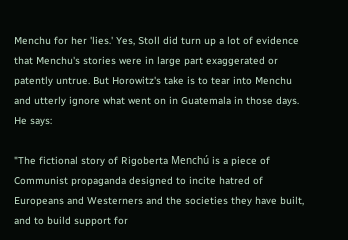Menchu for her 'lies.' Yes, Stoll did turn up a lot of evidence that Menchu's stories were in large part exaggerated or patently untrue. But Horowitz's take is to tear into Menchu and utterly ignore what went on in Guatemala in those days. He says:

"The fictional story of Rigoberta Menchú is a piece of Communist propaganda designed to incite hatred of Europeans and Westerners and the societies they have built, and to build support for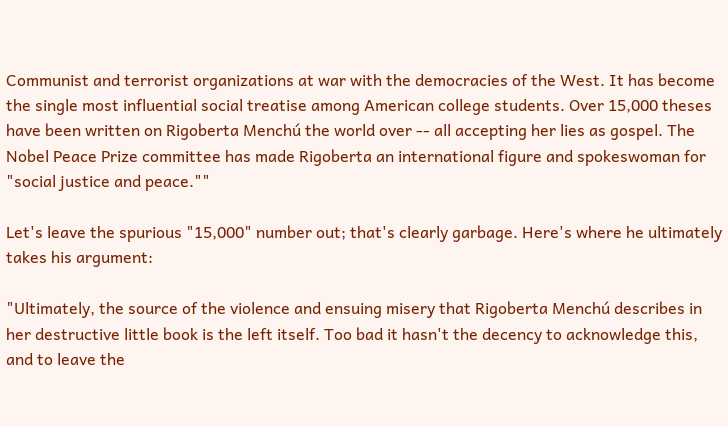Communist and terrorist organizations at war with the democracies of the West. It has become the single most influential social treatise among American college students. Over 15,000 theses have been written on Rigoberta Menchú the world over -- all accepting her lies as gospel. The Nobel Peace Prize committee has made Rigoberta an international figure and spokeswoman for "social justice and peace.""

Let's leave the spurious "15,000" number out; that's clearly garbage. Here's where he ultimately takes his argument:

"Ultimately, the source of the violence and ensuing misery that Rigoberta Menchú describes in her destructive little book is the left itself. Too bad it hasn't the decency to acknowledge this, and to leave the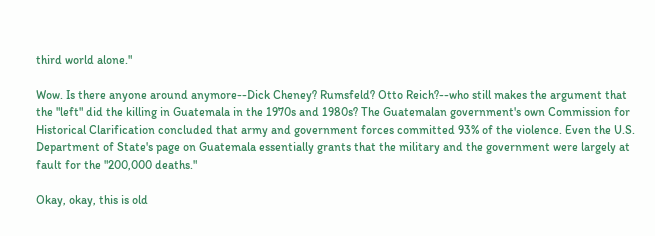third world alone."

Wow. Is there anyone around anymore--Dick Cheney? Rumsfeld? Otto Reich?--who still makes the argument that the "left" did the killing in Guatemala in the 1970s and 1980s? The Guatemalan government's own Commission for Historical Clarification concluded that army and government forces committed 93% of the violence. Even the U.S. Department of State's page on Guatemala essentially grants that the military and the government were largely at fault for the "200,000 deaths."

Okay, okay, this is old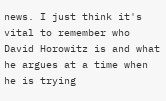news. I just think it's vital to remember who David Horowitz is and what he argues at a time when he is trying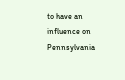to have an influence on Pennsylvania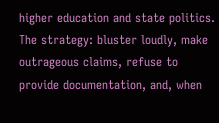higher education and state politics. The strategy: bluster loudly, make outrageous claims, refuse to provide documentation, and, when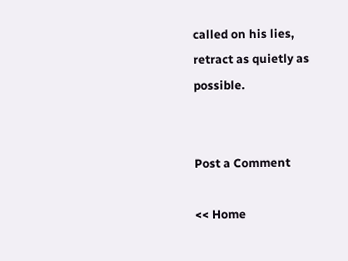called on his lies, retract as quietly as possible.


Post a Comment

<< Home